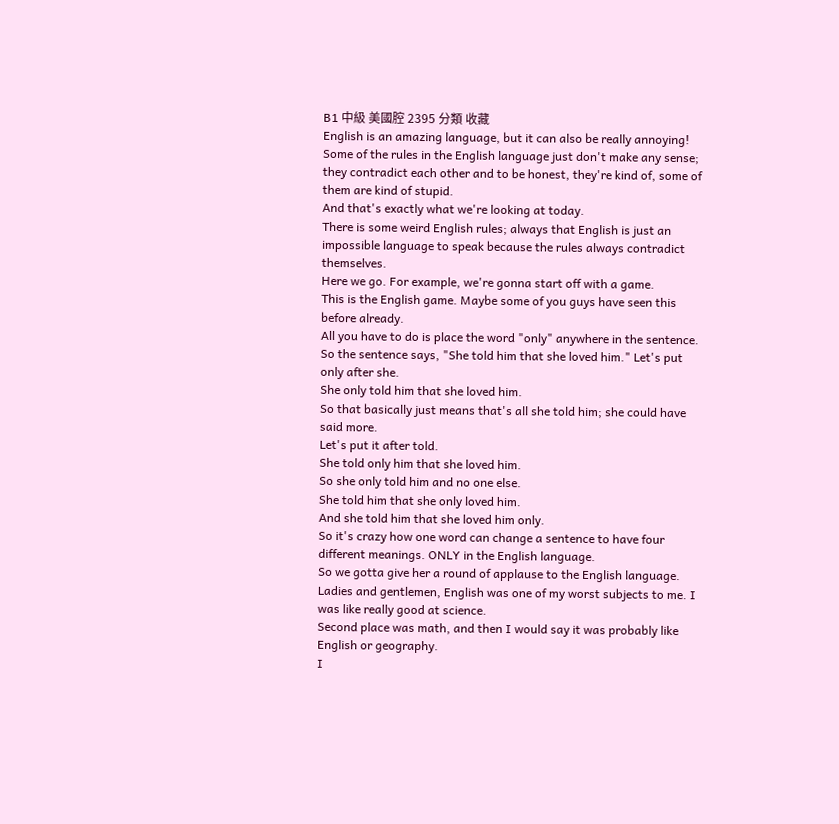B1 中級 美國腔 2395 分類 收藏
English is an amazing language, but it can also be really annoying!
Some of the rules in the English language just don't make any sense; they contradict each other and to be honest, they're kind of, some of them are kind of stupid.
And that's exactly what we're looking at today.
There is some weird English rules; always that English is just an impossible language to speak because the rules always contradict themselves.
Here we go. For example, we're gonna start off with a game.
This is the English game. Maybe some of you guys have seen this before already.
All you have to do is place the word "only" anywhere in the sentence.
So the sentence says, "She told him that she loved him." Let's put only after she.
She only told him that she loved him.
So that basically just means that's all she told him; she could have said more.
Let's put it after told.
She told only him that she loved him.
So she only told him and no one else.
She told him that she only loved him.
And she told him that she loved him only.
So it's crazy how one word can change a sentence to have four different meanings. ONLY in the English language.
So we gotta give her a round of applause to the English language.
Ladies and gentlemen, English was one of my worst subjects to me. I was like really good at science.
Second place was math, and then I would say it was probably like English or geography.
I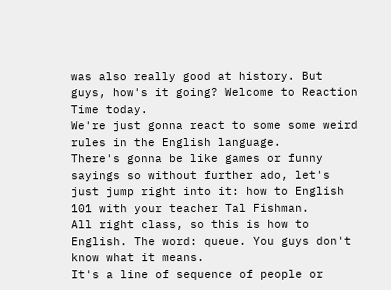was also really good at history. But guys, how's it going? Welcome to Reaction Time today.
We're just gonna react to some some weird rules in the English language.
There's gonna be like games or funny sayings so without further ado, let's just jump right into it: how to English 101 with your teacher Tal Fishman.
All right class, so this is how to English. The word: queue. You guys don't know what it means.
It's a line of sequence of people or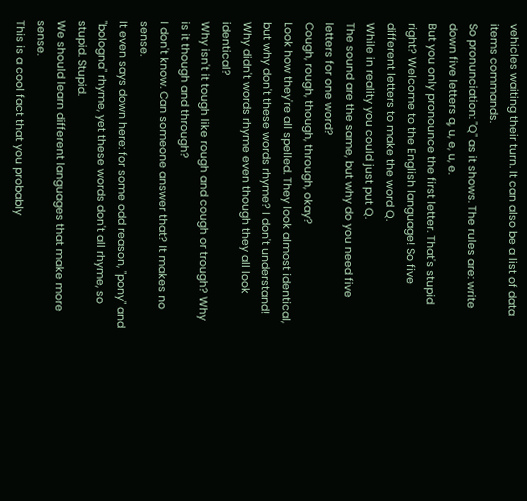vehicles waiting their turn. It can also be a list of data items commands.
So pronunciation: "Q" as it shows. The rules are: write down five letters q, u, e, u, e.
But you only pronounce the first letter. That's stupid right? Welcome to the English language! So five different letters to make the word Q.
While in reality you could just put Q.
The sound are the same, but why do you need five letters for one word?
Cough, rough, though, through, okay?
Look how they're all spelled. They look almost identical, but why don't these words rhyme? I don't understand!
Why didn't words rhyme even though they all look identical?
Why isn't it tough like rough and cough or trough? Why is it though and through?
I don't know. Can someone answer that? It makes no sense.
It even says down here: for some odd reason, "pony" and "bologna" rhyme, yet these words don't all rhyme, so stupid. Stupid.
We should learn different languages that make more sense.
This is a cool fact that you probably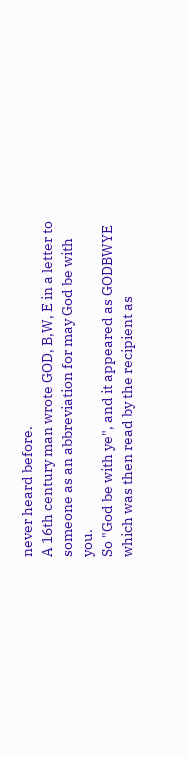never heard before.
A 16th century man wrote GOD, B,W, E in a letter to someone as an abbreviation for may God be with you.
So "God be with ye", and it appeared as GODBWYE which was then read by the recipient as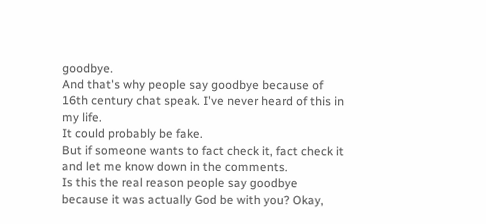goodbye.
And that's why people say goodbye because of 16th century chat speak. I've never heard of this in my life.
It could probably be fake.
But if someone wants to fact check it, fact check it and let me know down in the comments.
Is this the real reason people say goodbye because it was actually God be with you? Okay,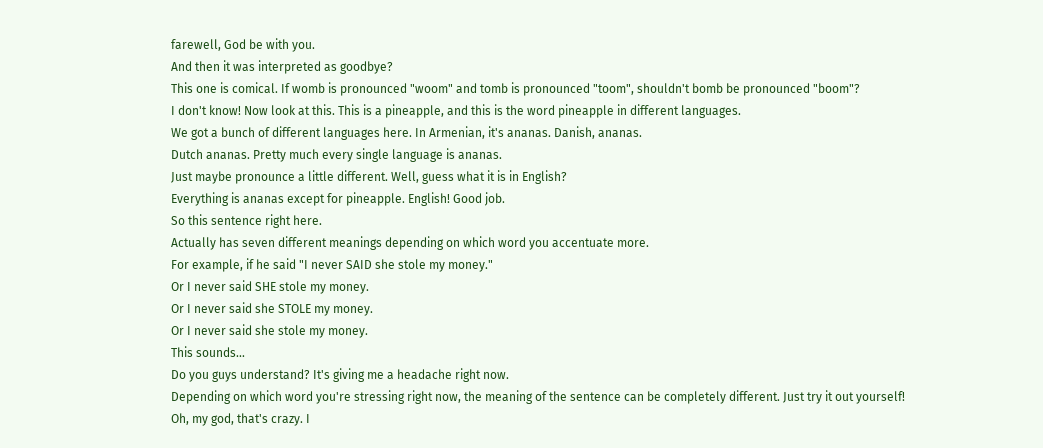farewell, God be with you.
And then it was interpreted as goodbye?
This one is comical. If womb is pronounced "woom" and tomb is pronounced "toom", shouldn't bomb be pronounced "boom"?
I don't know! Now look at this. This is a pineapple, and this is the word pineapple in different languages.
We got a bunch of different languages here. In Armenian, it's ananas. Danish, ananas.
Dutch ananas. Pretty much every single language is ananas.
Just maybe pronounce a little different. Well, guess what it is in English?
Everything is ananas except for pineapple. English! Good job.
So this sentence right here.
Actually has seven different meanings depending on which word you accentuate more.
For example, if he said "I never SAID she stole my money."
Or I never said SHE stole my money.
Or I never said she STOLE my money.
Or I never said she stole my money.
This sounds...
Do you guys understand? It's giving me a headache right now.
Depending on which word you're stressing right now, the meaning of the sentence can be completely different. Just try it out yourself!
Oh, my god, that's crazy. I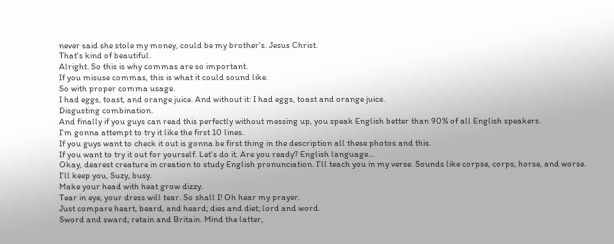never said she stole my money, could be my brother's. Jesus Christ.
That's kind of beautiful.
Alright. So this is why commas are so important.
If you misuse commas, this is what it could sound like.
So with proper comma usage.
I had eggs, toast, and orange juice. And without it: I had eggs, toast and orange juice.
Disgusting combination.
And finally if you guys can read this perfectly without messing up, you speak English better than 90% of all English speakers.
I'm gonna attempt to try it like the first 10 lines.
If you guys want to check it out is gonna be first thing in the description all these photos and this.
If you want to try it out for yourself. Let's do it. Are you ready? English language...
Okay, dearest creature in creation to study English pronunciation. I'll teach you in my verse. Sounds like corpse, corps, horse, and worse.
I'll keep you, Suzy, busy.
Make your head with heat grow dizzy.
Tear in eye, your dress will tear. So shall I! Oh hear my prayer.
Just compare heart, beard, and heard; dies and diet; lord and word.
Sword and sward; retain and Britain. Mind the latter,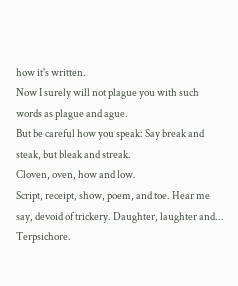how it's written.
Now I surely will not plague you with such words as plague and ague.
But be careful how you speak: Say break and steak, but bleak and streak.
Cloven, oven, how and low.
Script, receipt, show, poem, and toe. Hear me say, devoid of trickery. Daughter, laughter and... Terpsichore.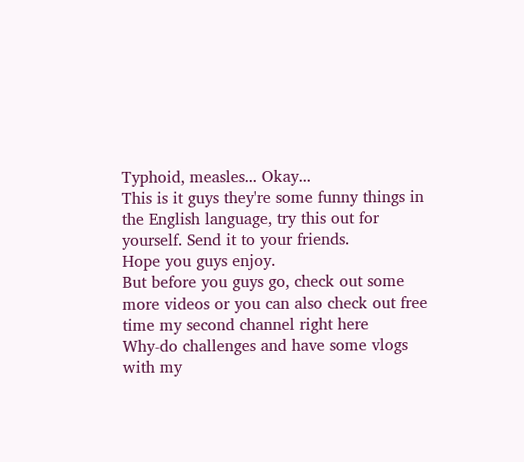Typhoid, measles... Okay...
This is it guys they're some funny things in the English language, try this out for yourself. Send it to your friends.
Hope you guys enjoy.
But before you guys go, check out some more videos or you can also check out free time my second channel right here
Why-do challenges and have some vlogs with my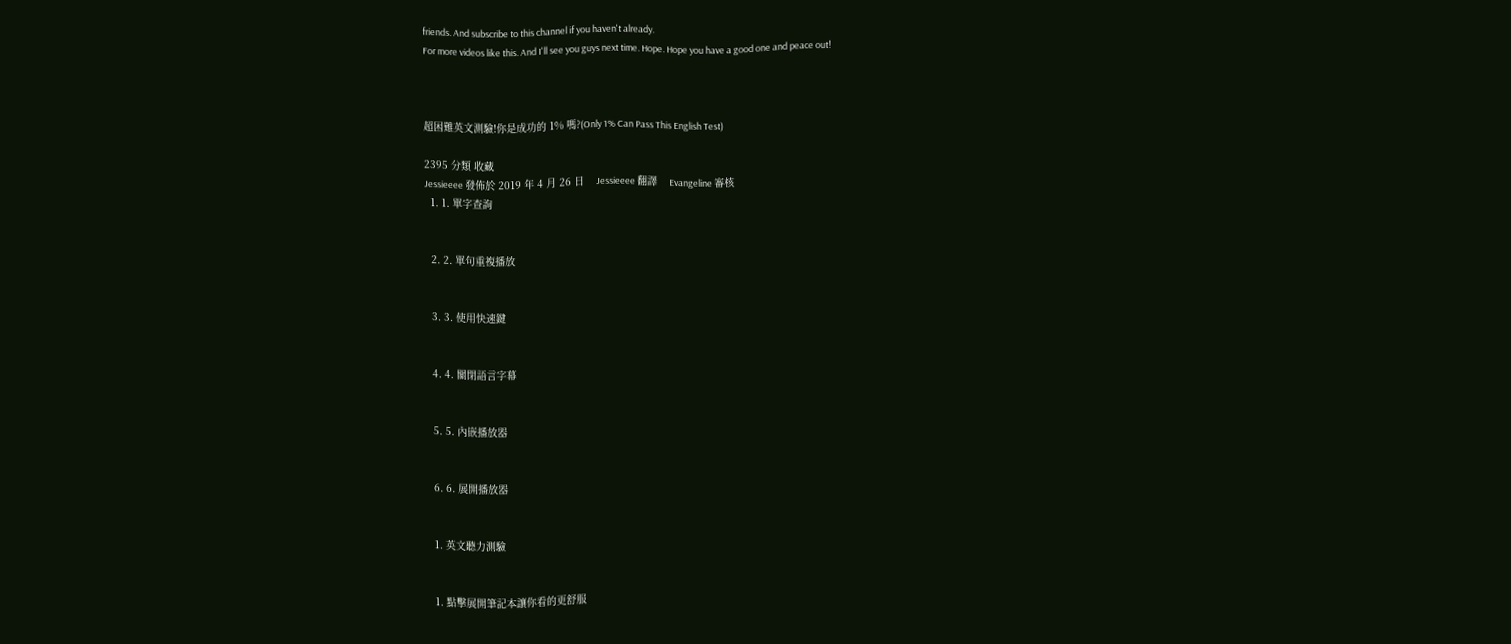friends. And subscribe to this channel if you haven't already.
For more videos like this. And I'll see you guys next time. Hope. Hope you have a good one and peace out!



超困難英文測驗!你是成功的 1% 嗎?(Only 1% Can Pass This English Test)

2395 分類 收藏
Jessieeee 發佈於 2019 年 4 月 26 日    Jessieeee 翻譯    Evangeline 審核
  1. 1. 單字查詢


  2. 2. 單句重複播放


  3. 3. 使用快速鍵


  4. 4. 關閉語言字幕


  5. 5. 內嵌播放器


  6. 6. 展開播放器


  1. 英文聽力測驗


  1. 點擊展開筆記本讓你看的更舒服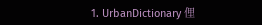1. UrbanDictionary 俚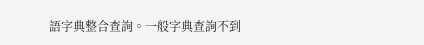語字典整合查詢。一般字典查詢不到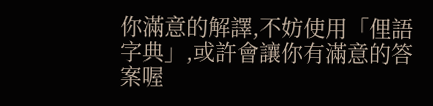你滿意的解譯,不妨使用「俚語字典」,或許會讓你有滿意的答案喔